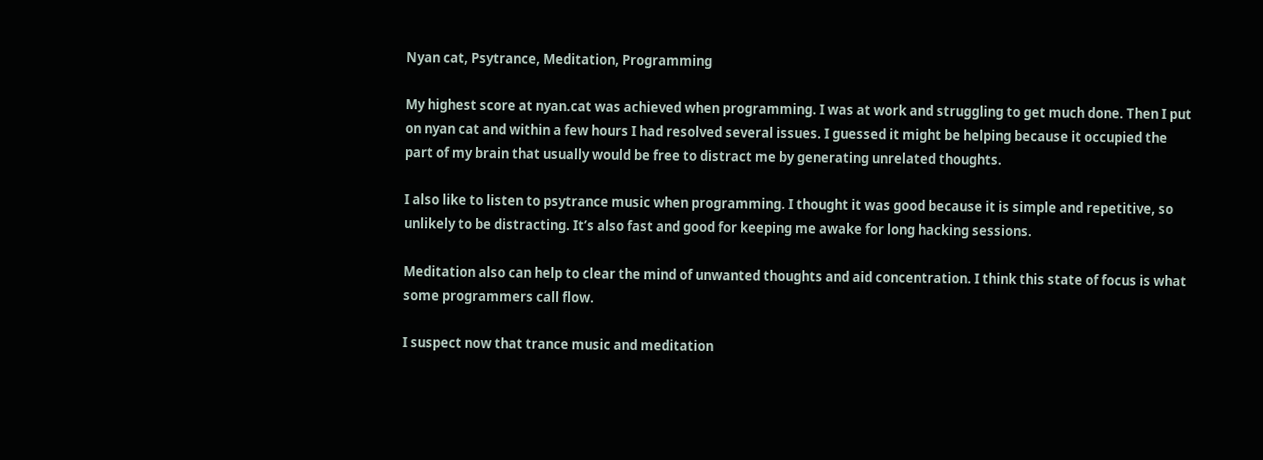Nyan cat, Psytrance, Meditation, Programming

My highest score at nyan.cat was achieved when programming. I was at work and struggling to get much done. Then I put on nyan cat and within a few hours I had resolved several issues. I guessed it might be helping because it occupied the part of my brain that usually would be free to distract me by generating unrelated thoughts.

I also like to listen to psytrance music when programming. I thought it was good because it is simple and repetitive, so unlikely to be distracting. It’s also fast and good for keeping me awake for long hacking sessions.

Meditation also can help to clear the mind of unwanted thoughts and aid concentration. I think this state of focus is what some programmers call flow.

I suspect now that trance music and meditation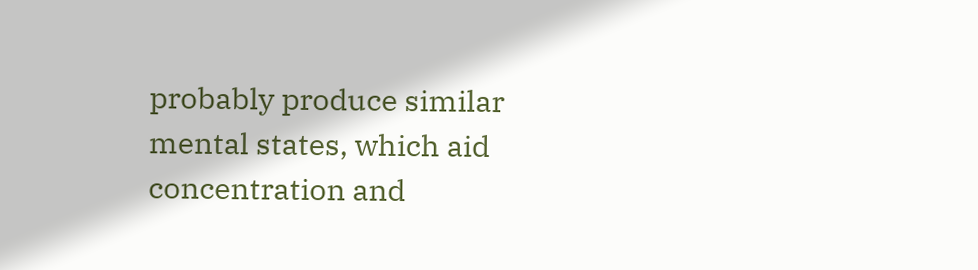probably produce similar mental states, which aid concentration and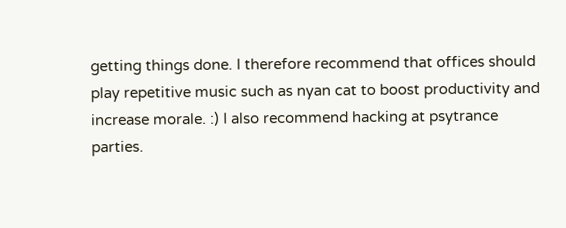getting things done. I therefore recommend that offices should play repetitive music such as nyan cat to boost productivity and increase morale. :) I also recommend hacking at psytrance parties.